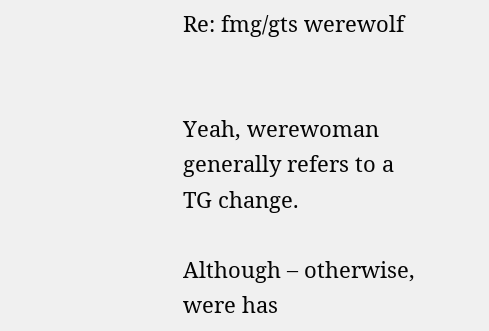Re: fmg/gts werewolf


Yeah, werewoman generally refers to a TG change.

Although – otherwise, were has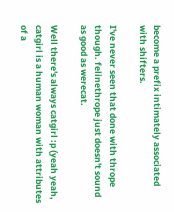become a prefix intimately associated with shifters.

I've never seen that done with thrope though. felinethrope just doesn't sound as good as werecat.

Well there's always catgirl :p (yeah yeah, catgirl is a human woman with attributes of a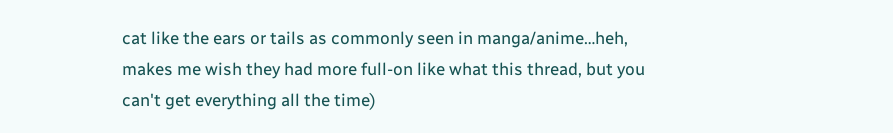cat like the ears or tails as commonly seen in manga/anime…heh, makes me wish they had more full-on like what this thread, but you can't get everything all the time)